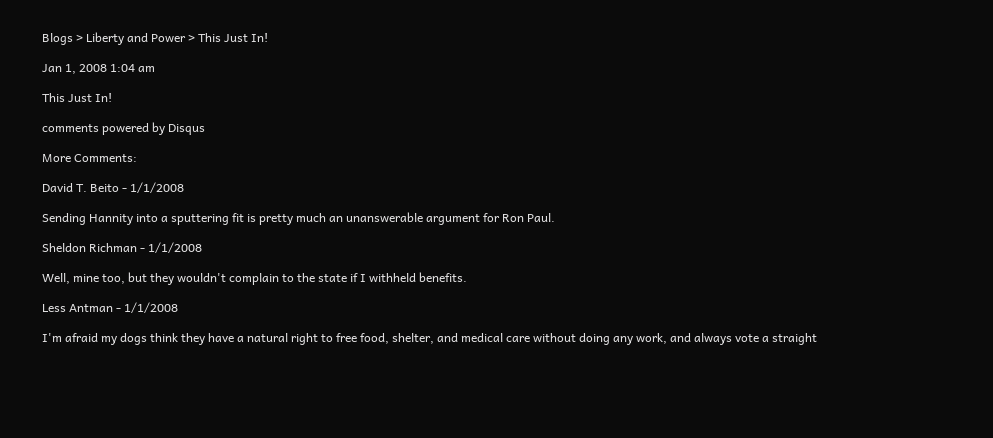Blogs > Liberty and Power > This Just In!

Jan 1, 2008 1:04 am

This Just In!

comments powered by Disqus

More Comments:

David T. Beito - 1/1/2008

Sending Hannity into a sputtering fit is pretty much an unanswerable argument for Ron Paul.

Sheldon Richman - 1/1/2008

Well, mine too, but they wouldn't complain to the state if I withheld benefits.

Less Antman - 1/1/2008

I'm afraid my dogs think they have a natural right to free food, shelter, and medical care without doing any work, and always vote a straight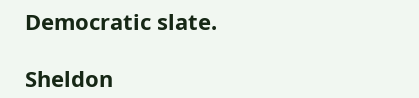Democratic slate.

Sheldon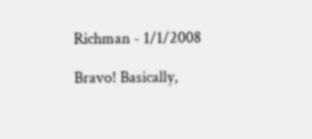Richman - 1/1/2008

Bravo! Basically,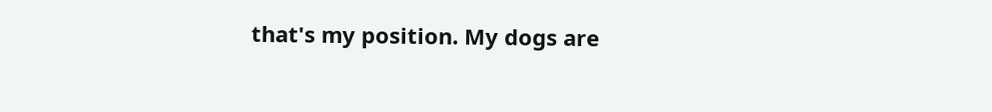that's my position. My dogs are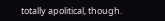totally apolitical, though.